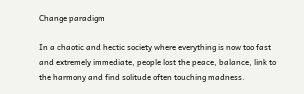Change paradigm

In a chaotic and hectic society where everything is now too fast and extremely immediate, people lost the peace, balance, link to the harmony and find solitude often touching madness.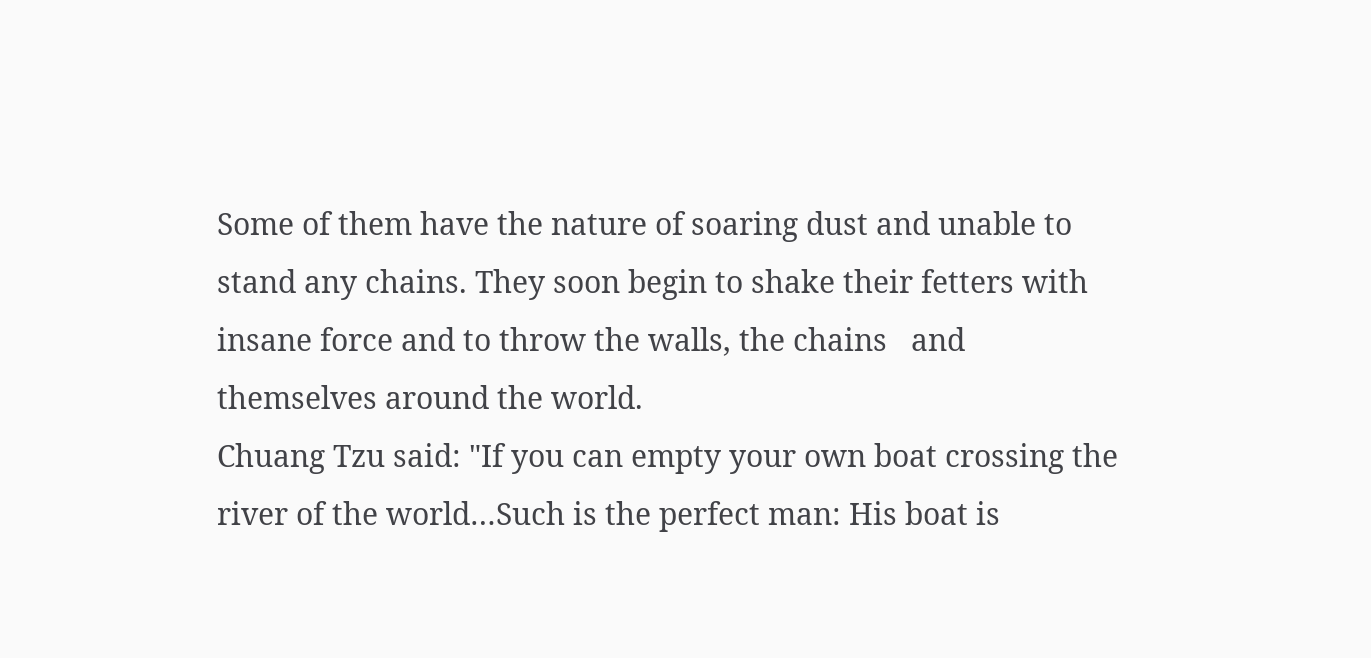Some of them have the nature of soaring dust and unable to stand any chains. They soon begin to shake their fetters with insane force and to throw the walls, the chains   and themselves around the world.
Chuang Tzu said: "If you can empty your own boat crossing the river of the world…Such is the perfect man: His boat is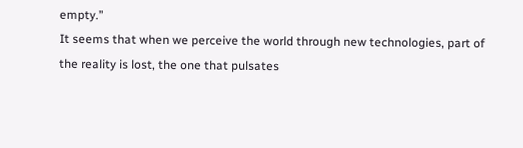empty.”
It seems that when we perceive the world through new technologies, part of the reality is lost, the one that pulsates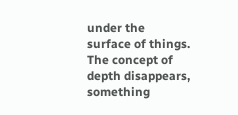under the surface of things. The concept of depth disappears, something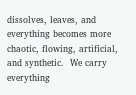dissolves, leaves, and everything becomes more chaotic, flowing, artificial, and synthetic.  We carry everything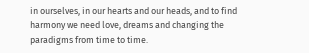in ourselves, in our hearts and our heads, and to find harmony we need love, dreams and changing the paradigms from time to time.